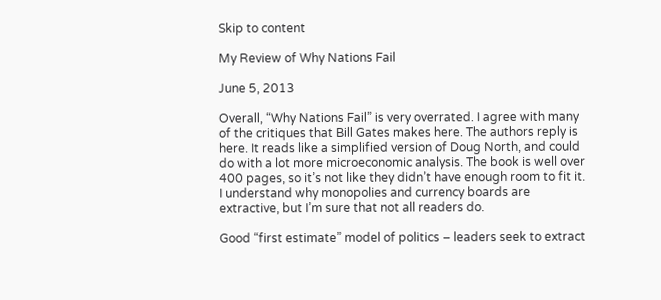Skip to content

My Review of Why Nations Fail

June 5, 2013

Overall, “Why Nations Fail” is very overrated. I agree with many of the critiques that Bill Gates makes here. The authors reply is here. It reads like a simplified version of Doug North, and could do with a lot more microeconomic analysis. The book is well over 400 pages, so it’s not like they didn’t have enough room to fit it. I understand why monopolies and currency boards are extractive, but I’m sure that not all readers do.

Good “first estimate” model of politics – leaders seek to extract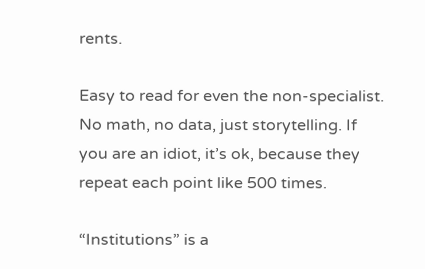rents.

Easy to read for even the non-specialist. No math, no data, just storytelling. If you are an idiot, it’s ok, because they repeat each point like 500 times.

“Institutions” is a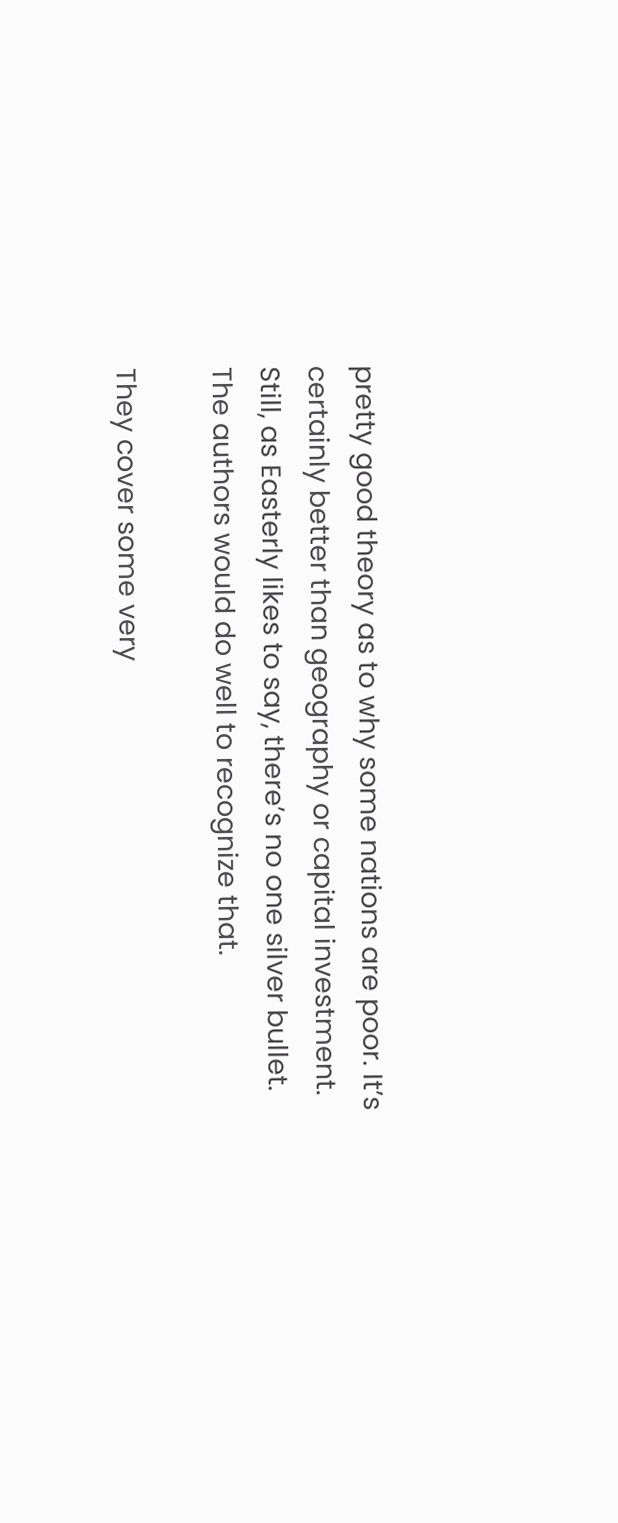pretty good theory as to why some nations are poor. It’s certainly better than geography or capital investment. Still, as Easterly likes to say, there’s no one silver bullet. The authors would do well to recognize that.

They cover some very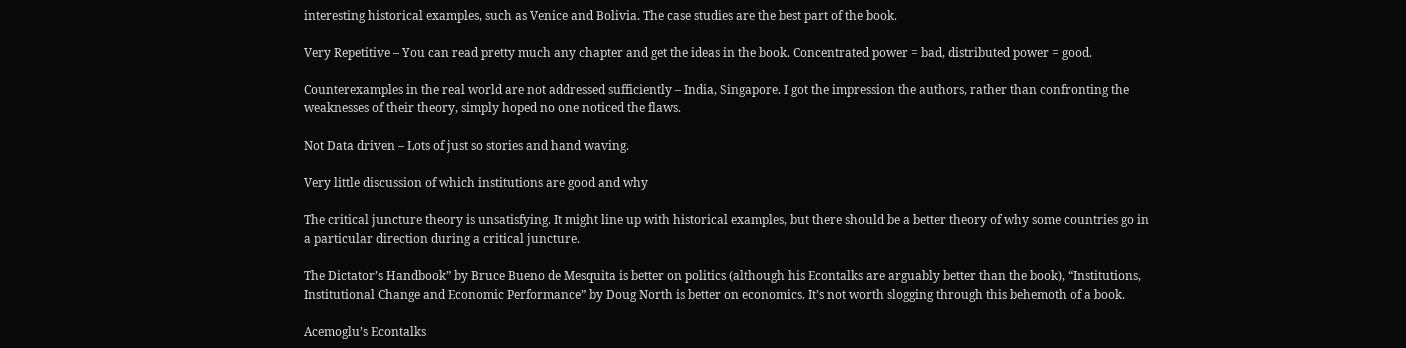interesting historical examples, such as Venice and Bolivia. The case studies are the best part of the book.

Very Repetitive – You can read pretty much any chapter and get the ideas in the book. Concentrated power = bad, distributed power = good.

Counterexamples in the real world are not addressed sufficiently – India, Singapore. I got the impression the authors, rather than confronting the weaknesses of their theory, simply hoped no one noticed the flaws.

Not Data driven – Lots of just so stories and hand waving.

Very little discussion of which institutions are good and why

The critical juncture theory is unsatisfying. It might line up with historical examples, but there should be a better theory of why some countries go in a particular direction during a critical juncture.

The Dictator’s Handbook” by Bruce Bueno de Mesquita is better on politics (although his Econtalks are arguably better than the book), “Institutions, Institutional Change and Economic Performance” by Doug North is better on economics. It’s not worth slogging through this behemoth of a book.

Acemoglu’s Econtalks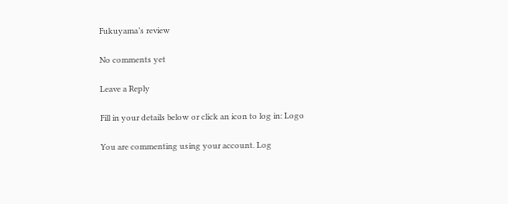Fukuyama’s review

No comments yet

Leave a Reply

Fill in your details below or click an icon to log in: Logo

You are commenting using your account. Log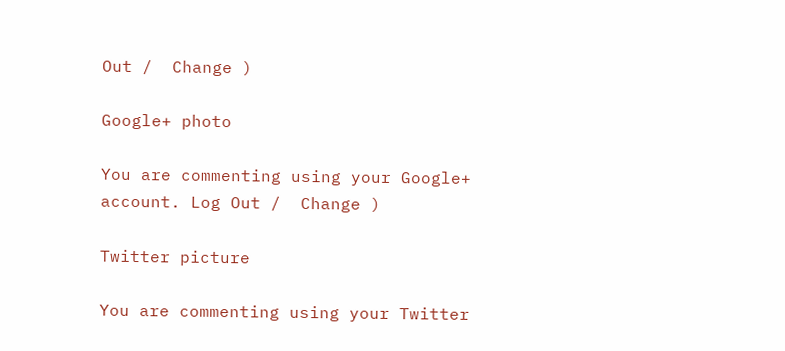Out /  Change )

Google+ photo

You are commenting using your Google+ account. Log Out /  Change )

Twitter picture

You are commenting using your Twitter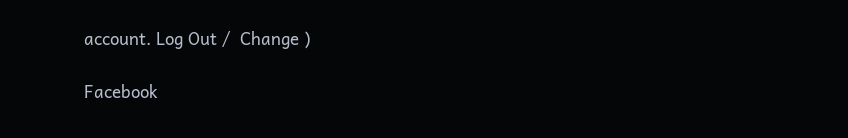account. Log Out /  Change )

Facebook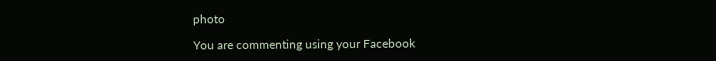photo

You are commenting using your Facebook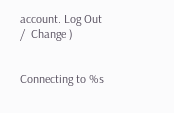account. Log Out /  Change )


Connecting to %s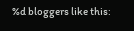%d bloggers like this: